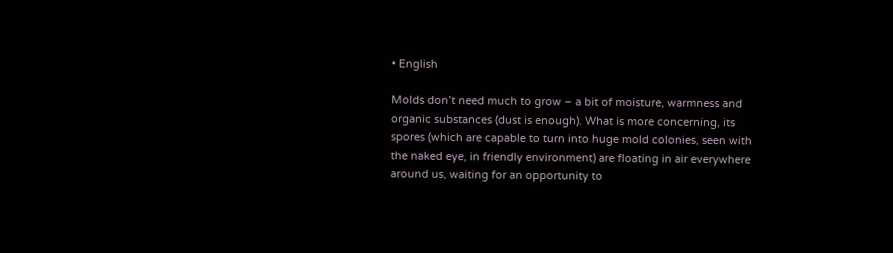• English

Molds don’t need much to grow – a bit of moisture, warmness and organic substances (dust is enough). What is more concerning, its spores (which are capable to turn into huge mold colonies, seen with the naked eye, in friendly environment) are floating in air everywhere around us, waiting for an opportunity to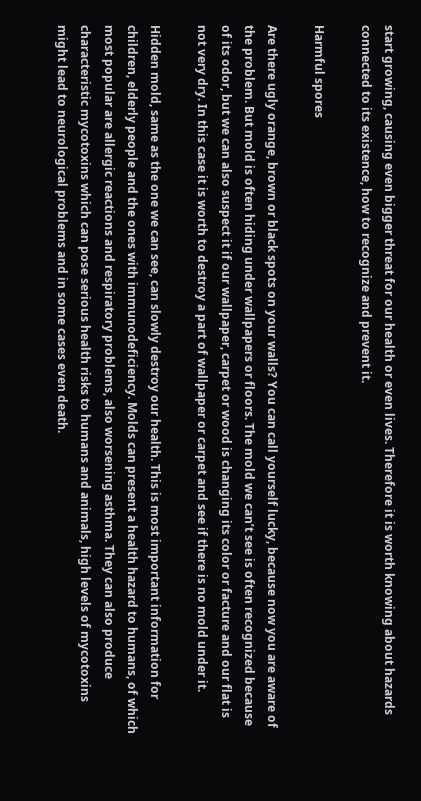start growing, causing even bigger threat for our health or even lives. Therefore it is worth knowing about hazards connected to its existence, how to recognize and prevent it.

Harmful spores

Are there ugly orange, brown or black spots on your walls? You can call yourself lucky, because now you are aware of the problem. But mold is often hiding under wallpapers or floors. The mold we can’t see is often recognized because of its odor, but we can also suspect it if our wallpaper, carpet or wood is changing its color or facture and our flat is not very dry. In this case it is worth to destroy a part of wallpaper or carpet and see if there is no mold under it.

Hidden mold, same as the one we can see, can slowly destroy our health. This is most important information for children, elderly people and the ones with immunodeficiency. Molds can present a health hazard to humans, of which most popular are allergic reactions and respiratory problems, also worsening asthma. They can also produce characteristic mycotoxins which can pose serious health risks to humans and animals, high levels of mycotoxins might lead to neurological problems and in some cases even death.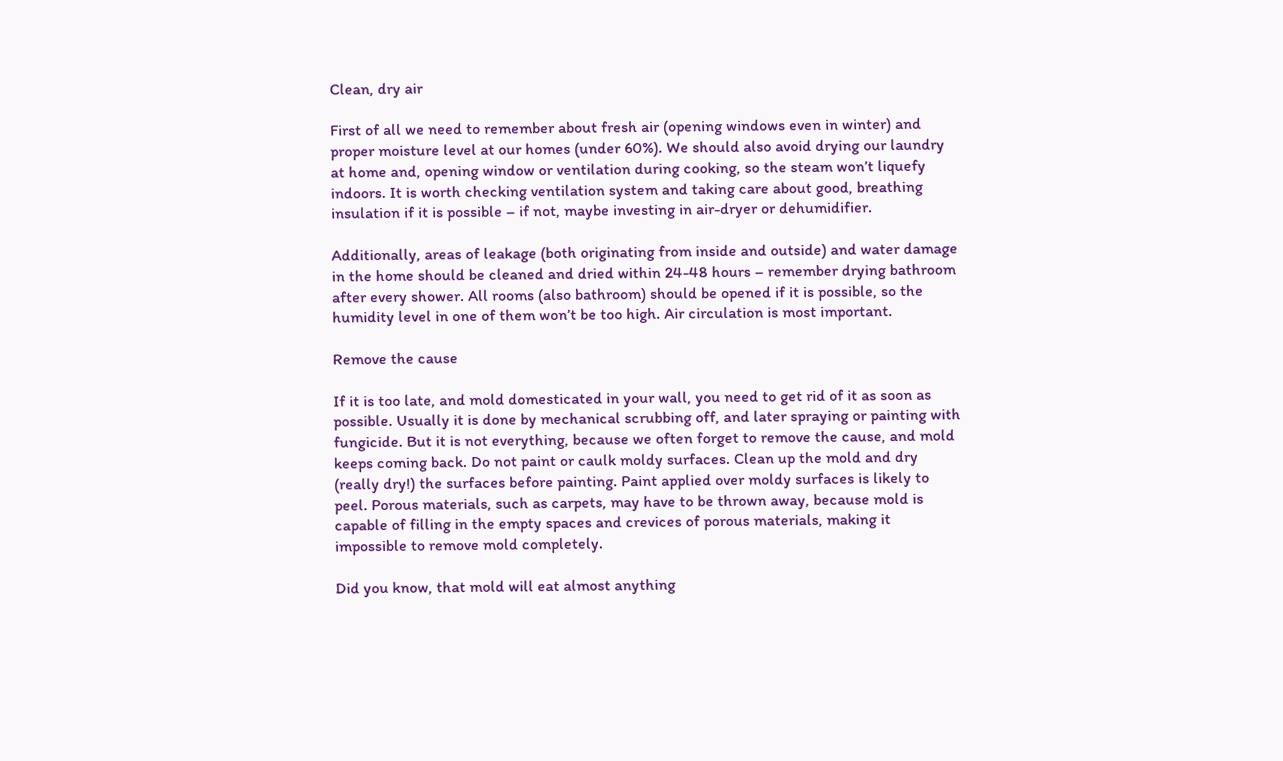Clean, dry air

First of all we need to remember about fresh air (opening windows even in winter) and proper moisture level at our homes (under 60%). We should also avoid drying our laundry at home and, opening window or ventilation during cooking, so the steam won’t liquefy indoors. It is worth checking ventilation system and taking care about good, breathing insulation if it is possible – if not, maybe investing in air-dryer or dehumidifier.

Additionally, areas of leakage (both originating from inside and outside) and water damage in the home should be cleaned and dried within 24-48 hours – remember drying bathroom after every shower. All rooms (also bathroom) should be opened if it is possible, so the humidity level in one of them won’t be too high. Air circulation is most important.

Remove the cause

If it is too late, and mold domesticated in your wall, you need to get rid of it as soon as possible. Usually it is done by mechanical scrubbing off, and later spraying or painting with fungicide. But it is not everything, because we often forget to remove the cause, and mold keeps coming back. Do not paint or caulk moldy surfaces. Clean up the mold and dry (really dry!) the surfaces before painting. Paint applied over moldy surfaces is likely to peel. Porous materials, such as carpets, may have to be thrown away, because mold is capable of filling in the empty spaces and crevices of porous materials, making it impossible to remove mold completely.

Did you know, that mold will eat almost anything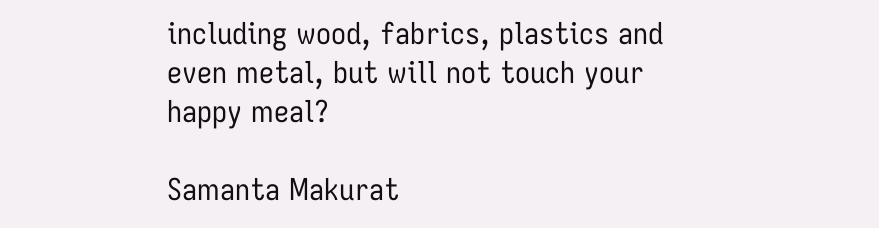including wood, fabrics, plastics and even metal, but will not touch your happy meal?

Samanta Makurat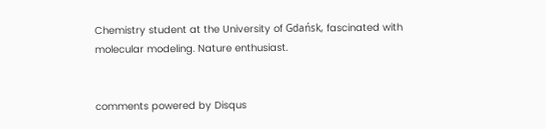Chemistry student at the University of Gdańsk, fascinated with molecular modeling. Nature enthusiast.


comments powered by Disqus